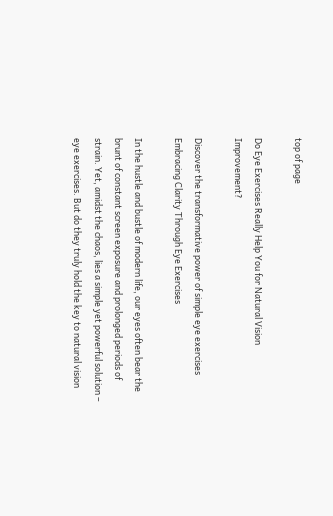top of page

Do Eye Exercises Really Help You for Natural Vision Improvement?

Discover the transformative power of simple eye exercises
Embracing Clarity Through Eye Exercises

In the hustle and bustle of modern life, our eyes often bear the brunt of constant screen exposure and prolonged periods of strain. Yet, amidst the chaos, lies a simple yet powerful solution – eye exercises. But do they truly hold the key to natural vision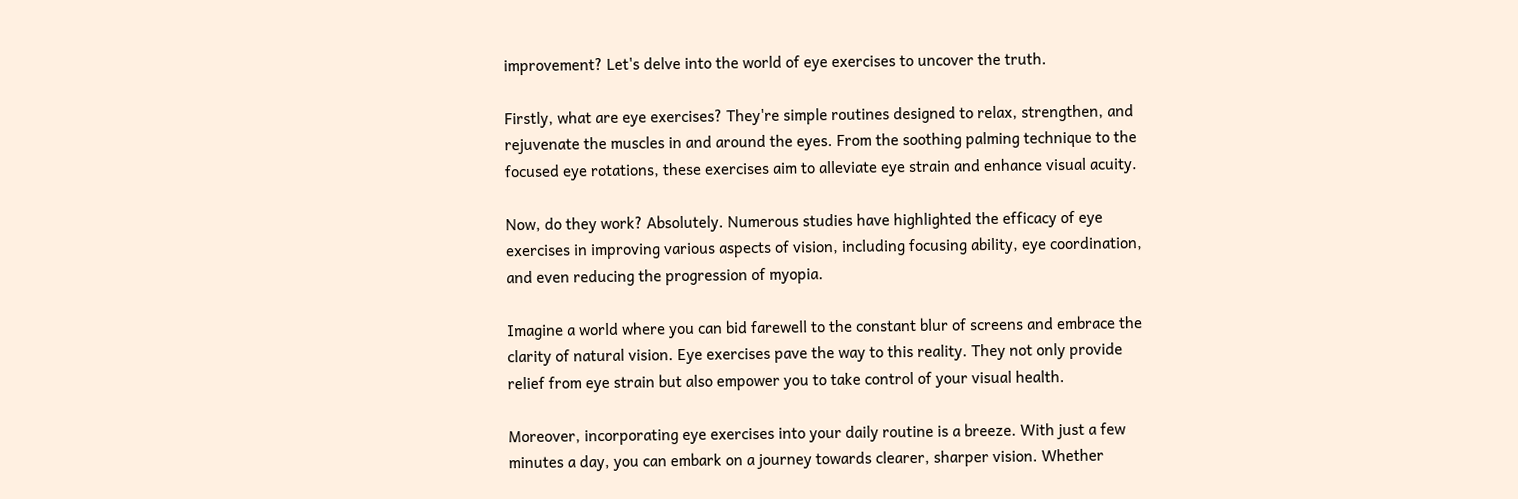improvement? Let's delve into the world of eye exercises to uncover the truth.

Firstly, what are eye exercises? They're simple routines designed to relax, strengthen, and rejuvenate the muscles in and around the eyes. From the soothing palming technique to the focused eye rotations, these exercises aim to alleviate eye strain and enhance visual acuity.

Now, do they work? Absolutely. Numerous studies have highlighted the efficacy of eye exercises in improving various aspects of vision, including focusing ability, eye coordination, and even reducing the progression of myopia.

Imagine a world where you can bid farewell to the constant blur of screens and embrace the clarity of natural vision. Eye exercises pave the way to this reality. They not only provide relief from eye strain but also empower you to take control of your visual health.

Moreover, incorporating eye exercises into your daily routine is a breeze. With just a few minutes a day, you can embark on a journey towards clearer, sharper vision. Whether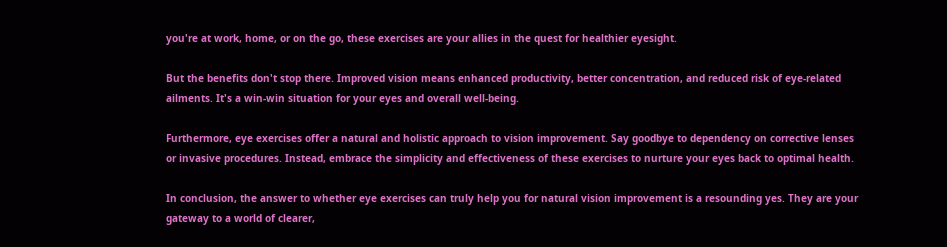you're at work, home, or on the go, these exercises are your allies in the quest for healthier eyesight.

But the benefits don't stop there. Improved vision means enhanced productivity, better concentration, and reduced risk of eye-related ailments. It's a win-win situation for your eyes and overall well-being.

Furthermore, eye exercises offer a natural and holistic approach to vision improvement. Say goodbye to dependency on corrective lenses or invasive procedures. Instead, embrace the simplicity and effectiveness of these exercises to nurture your eyes back to optimal health.

In conclusion, the answer to whether eye exercises can truly help you for natural vision improvement is a resounding yes. They are your gateway to a world of clearer,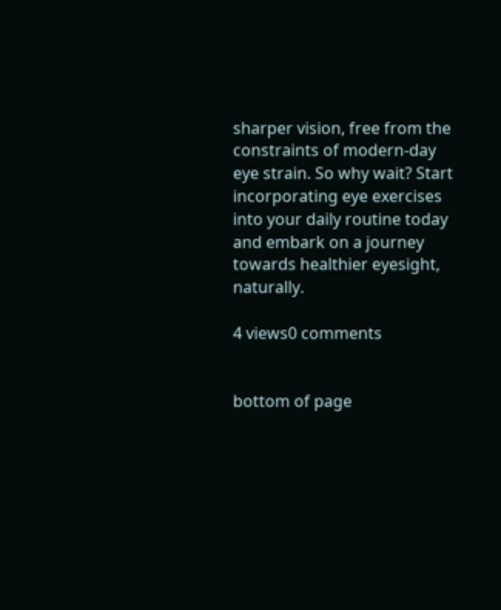sharper vision, free from the constraints of modern-day eye strain. So why wait? Start incorporating eye exercises into your daily routine today and embark on a journey towards healthier eyesight, naturally.

4 views0 comments


bottom of page